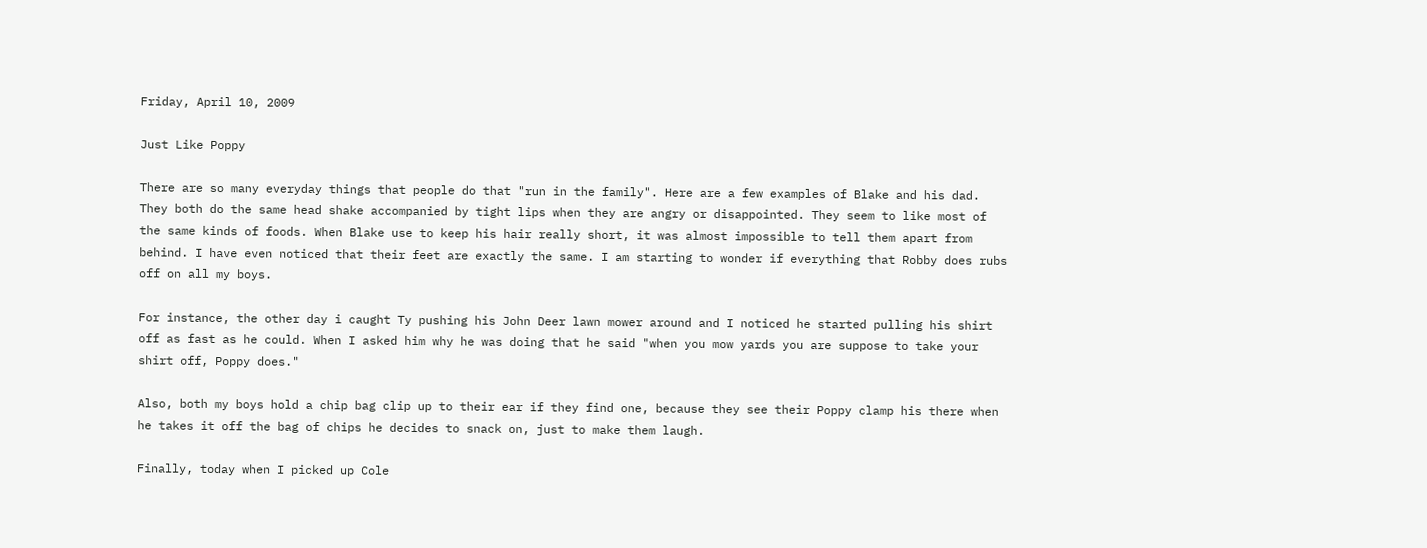Friday, April 10, 2009

Just Like Poppy

There are so many everyday things that people do that "run in the family". Here are a few examples of Blake and his dad. They both do the same head shake accompanied by tight lips when they are angry or disappointed. They seem to like most of the same kinds of foods. When Blake use to keep his hair really short, it was almost impossible to tell them apart from behind. I have even noticed that their feet are exactly the same. I am starting to wonder if everything that Robby does rubs off on all my boys.

For instance, the other day i caught Ty pushing his John Deer lawn mower around and I noticed he started pulling his shirt off as fast as he could. When I asked him why he was doing that he said "when you mow yards you are suppose to take your shirt off, Poppy does."

Also, both my boys hold a chip bag clip up to their ear if they find one, because they see their Poppy clamp his there when he takes it off the bag of chips he decides to snack on, just to make them laugh.

Finally, today when I picked up Cole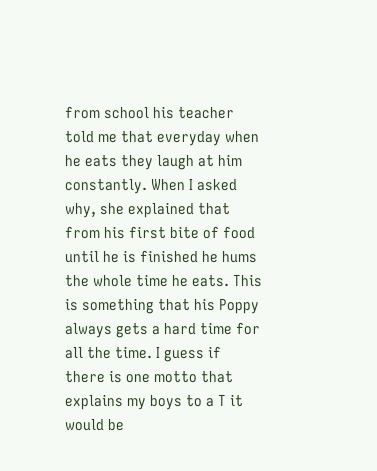from school his teacher told me that everyday when he eats they laugh at him constantly. When I asked why, she explained that from his first bite of food until he is finished he hums the whole time he eats. This is something that his Poppy always gets a hard time for all the time. I guess if there is one motto that explains my boys to a T it would be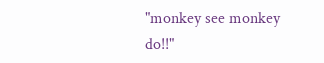"monkey see monkey do!!"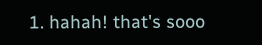1. hahah! that's sooo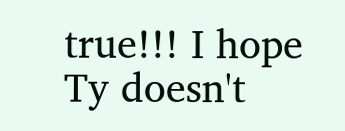true!!! I hope Ty doesn't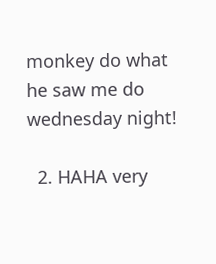monkey do what he saw me do wednesday night!

  2. HAHA very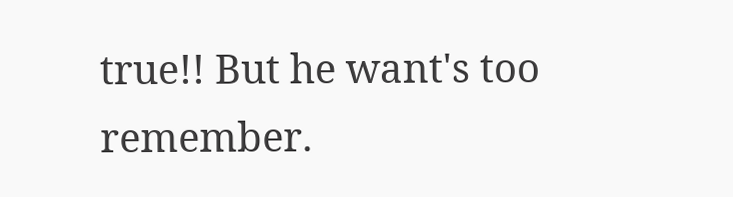true!! But he want's too remember.